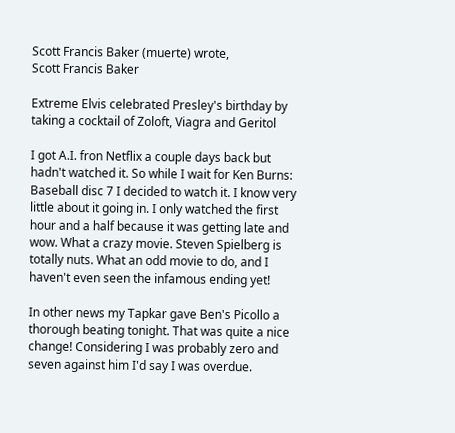Scott Francis Baker (muerte) wrote,
Scott Francis Baker

Extreme Elvis celebrated Presley's birthday by taking a cocktail of Zoloft, Viagra and Geritol

I got A.I. fron Netflix a couple days back but hadn't watched it. So while I wait for Ken Burns: Baseball disc 7 I decided to watch it. I know very little about it going in. I only watched the first hour and a half because it was getting late and wow. What a crazy movie. Steven Spielberg is totally nuts. What an odd movie to do, and I haven't even seen the infamous ending yet!

In other news my Tapkar gave Ben's Picollo a thorough beating tonight. That was quite a nice change! Considering I was probably zero and seven against him I'd say I was overdue.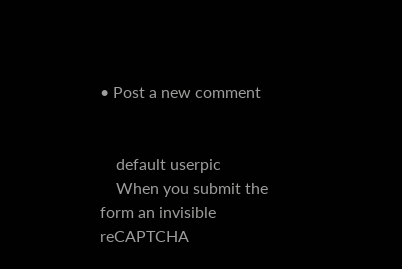• Post a new comment


    default userpic
    When you submit the form an invisible reCAPTCHA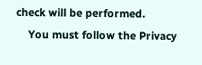check will be performed.
    You must follow the Privacy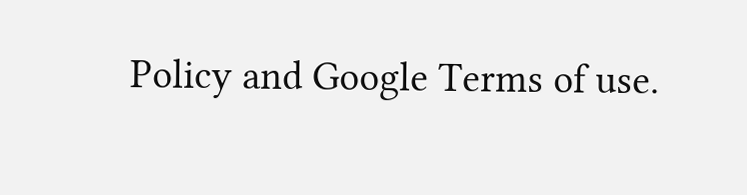Policy and Google Terms of use.